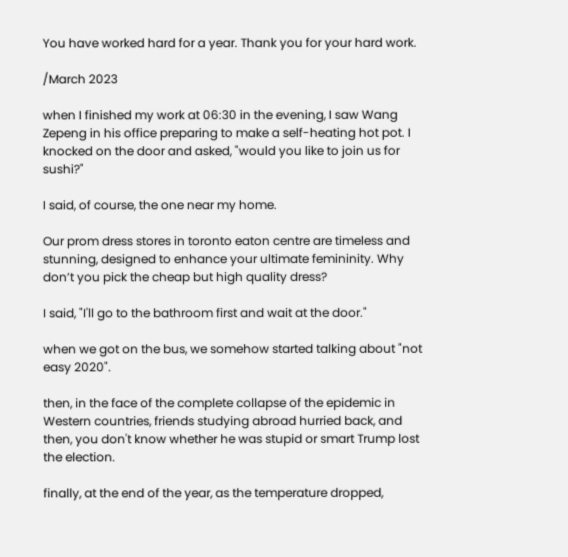You have worked hard for a year. Thank you for your hard work.

/March 2023

when I finished my work at 06:30 in the evening, I saw Wang Zepeng in his office preparing to make a self-heating hot pot. I knocked on the door and asked, "would you like to join us for sushi?"

I said, of course, the one near my home.

Our prom dress stores in toronto eaton centre are timeless and stunning, designed to enhance your ultimate femininity. Why don’t you pick the cheap but high quality dress?

I said, "I'll go to the bathroom first and wait at the door."

when we got on the bus, we somehow started talking about "not easy 2020".

then, in the face of the complete collapse of the epidemic in Western countries, friends studying abroad hurried back, and then, you don't know whether he was stupid or smart Trump lost the election.

finally, at the end of the year, as the temperature dropped,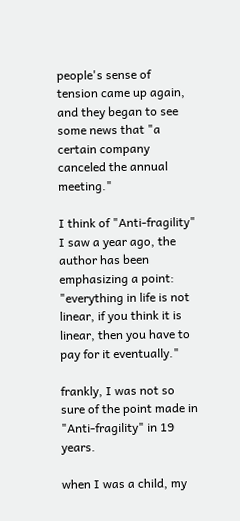people's sense of tension came up again, and they began to see some news that "a certain company canceled the annual meeting."

I think of "Anti-fragility" I saw a year ago, the author has been emphasizing a point: "everything in life is not linear, if you think it is linear, then you have to pay for it eventually."

frankly, I was not so sure of the point made in "Anti-fragility" in 19 years.

when I was a child, my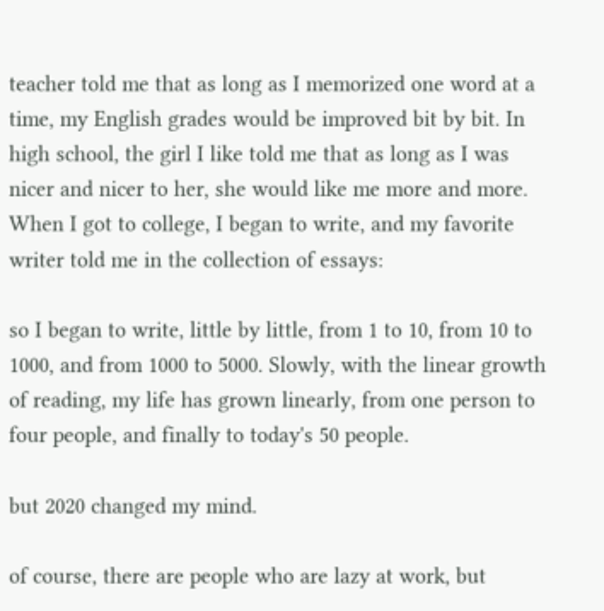teacher told me that as long as I memorized one word at a time, my English grades would be improved bit by bit. In high school, the girl I like told me that as long as I was nicer and nicer to her, she would like me more and more. When I got to college, I began to write, and my favorite writer told me in the collection of essays:

so I began to write, little by little, from 1 to 10, from 10 to 1000, and from 1000 to 5000. Slowly, with the linear growth of reading, my life has grown linearly, from one person to four people, and finally to today's 50 people.

but 2020 changed my mind.

of course, there are people who are lazy at work, but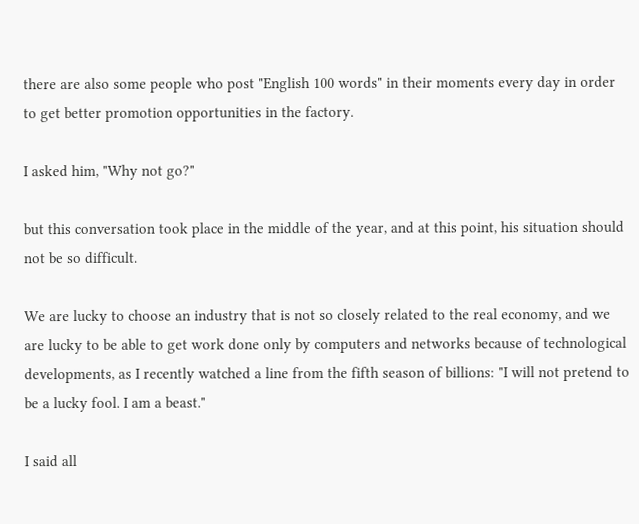there are also some people who post "English 100 words" in their moments every day in order to get better promotion opportunities in the factory.

I asked him, "Why not go?"

but this conversation took place in the middle of the year, and at this point, his situation should not be so difficult.

We are lucky to choose an industry that is not so closely related to the real economy, and we are lucky to be able to get work done only by computers and networks because of technological developments, as I recently watched a line from the fifth season of billions: "I will not pretend to be a lucky fool. I am a beast."

I said all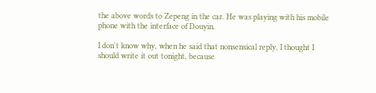the above words to Zepeng in the car. He was playing with his mobile phone with the interface of Douyin.

I don't know why, when he said that nonsensical reply, I thought I should write it out tonight, because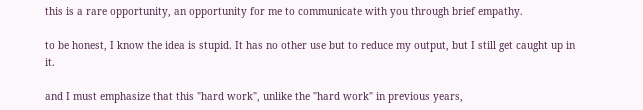this is a rare opportunity, an opportunity for me to communicate with you through brief empathy.

to be honest, I know the idea is stupid. It has no other use but to reduce my output, but I still get caught up in it.

and I must emphasize that this "hard work", unlike the "hard work" in previous years,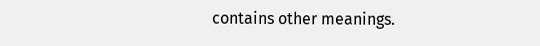contains other meanings.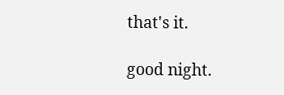that's it.

good night.